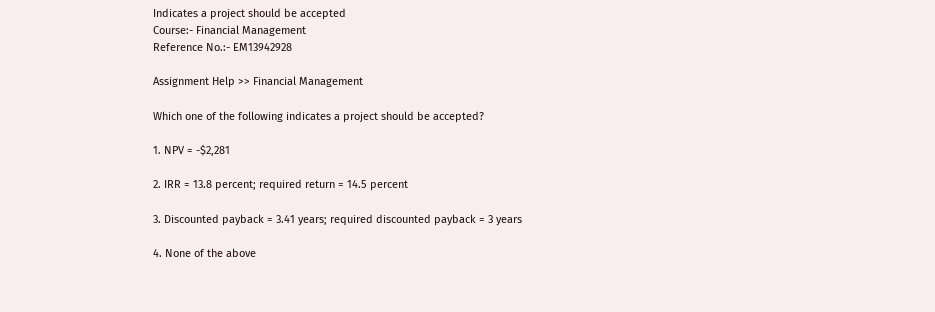Indicates a project should be accepted
Course:- Financial Management
Reference No.:- EM13942928

Assignment Help >> Financial Management

Which one of the following indicates a project should be accepted?

1. NPV = -$2,281

2. IRR = 13.8 percent; required return = 14.5 percent

3. Discounted payback = 3.41 years; required discounted payback = 3 years

4. None of the above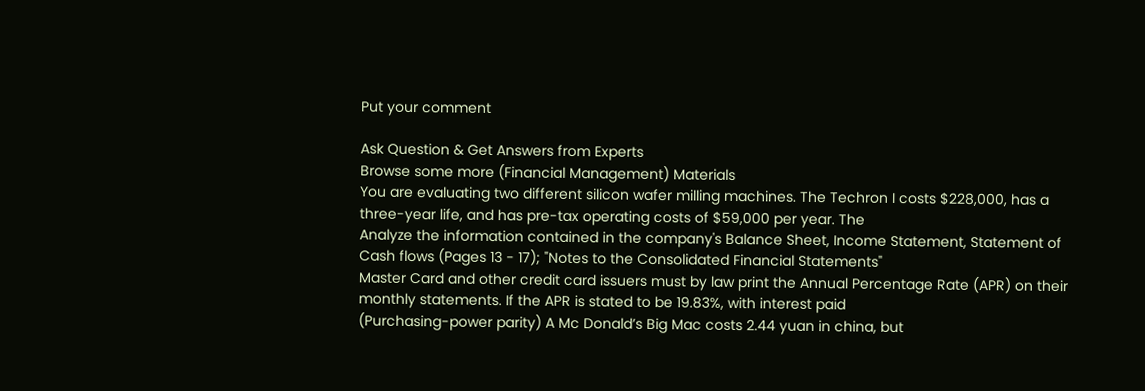Put your comment

Ask Question & Get Answers from Experts
Browse some more (Financial Management) Materials
You are evaluating two different silicon wafer milling machines. The Techron I costs $228,000, has a three-year life, and has pre-tax operating costs of $59,000 per year. The
Analyze the information contained in the company's Balance Sheet, Income Statement, Statement of Cash flows (Pages 13 - 17); "Notes to the Consolidated Financial Statements"
Master Card and other credit card issuers must by law print the Annual Percentage Rate (APR) on their monthly statements. If the APR is stated to be 19.83%, with interest paid
(Purchasing-power parity) A Mc Donald’s Big Mac costs 2.44 yuan in china, but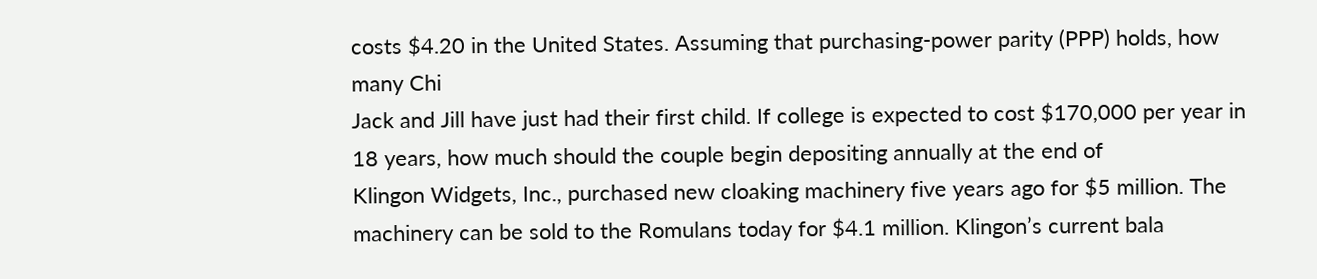costs $4.20 in the United States. Assuming that purchasing-power parity (PPP) holds, how many Chi
Jack and Jill have just had their first child. If college is expected to cost $170,000 per year in 18 years, how much should the couple begin depositing annually at the end of
Klingon Widgets, Inc., purchased new cloaking machinery five years ago for $5 million. The machinery can be sold to the Romulans today for $4.1 million. Klingon’s current bala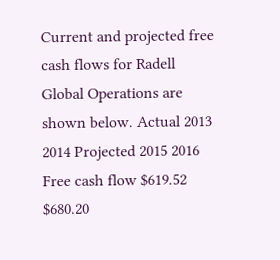Current and projected free cash flows for Radell Global Operations are shown below. Actual 2013 2014 Projected 2015 2016 Free cash flow $619.52 $680.20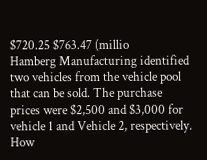$720.25 $763.47 (millio
Hamberg Manufacturing identified two vehicles from the vehicle pool that can be sold. The purchase prices were $2,500 and $3,000 for vehicle 1 and Vehicle 2, respectively. How